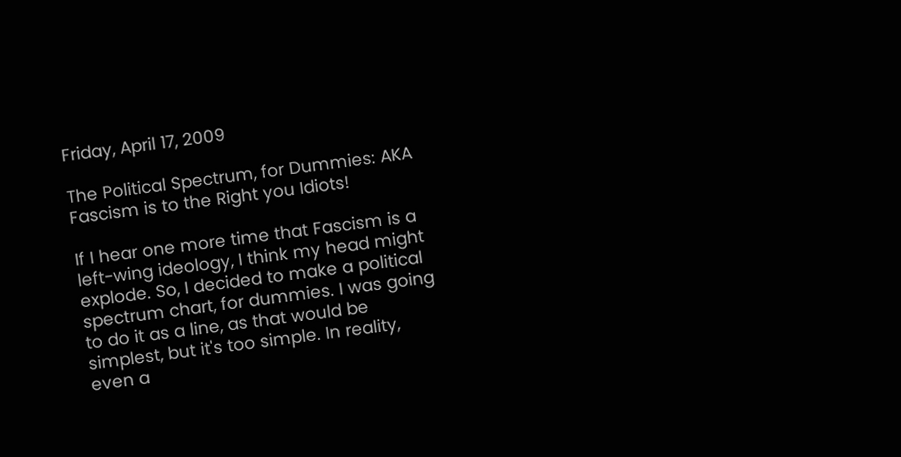Friday, April 17, 2009

The Political Spectrum, for Dummies: AKA Fascism is to the Right you Idiots!

If I hear one more time that Fascism is a left-wing ideology, I think my head might explode. So, I decided to make a political spectrum chart, for dummies. I was going to do it as a line, as that would be simplest, but it's too simple. In reality, even a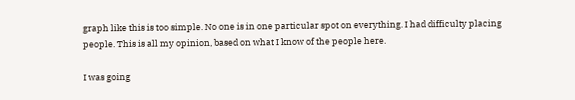graph like this is too simple. No one is in one particular spot on everything. I had difficulty placing people. This is all my opinion, based on what I know of the people here.

I was going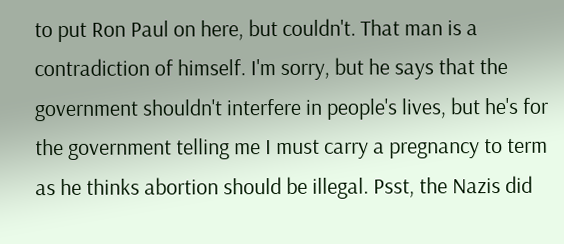to put Ron Paul on here, but couldn't. That man is a contradiction of himself. I'm sorry, but he says that the government shouldn't interfere in people's lives, but he's for the government telling me I must carry a pregnancy to term as he thinks abortion should be illegal. Psst, the Nazis did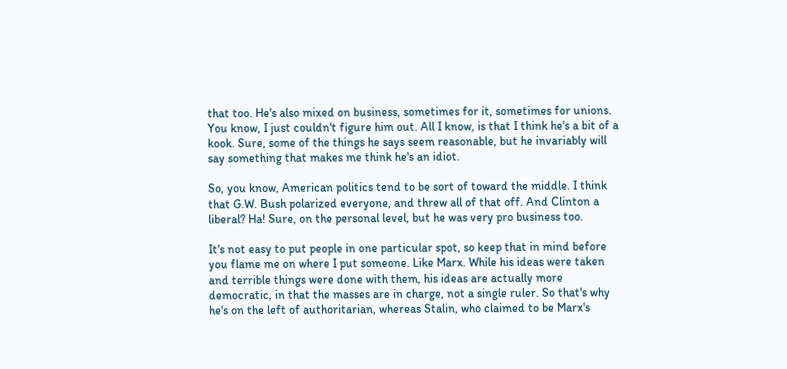that too. He's also mixed on business, sometimes for it, sometimes for unions. You know, I just couldn't figure him out. All I know, is that I think he's a bit of a kook. Sure, some of the things he says seem reasonable, but he invariably will say something that makes me think he's an idiot.

So, you know, American politics tend to be sort of toward the middle. I think that G.W. Bush polarized everyone, and threw all of that off. And Clinton a liberal? Ha! Sure, on the personal level, but he was very pro business too.

It's not easy to put people in one particular spot, so keep that in mind before you flame me on where I put someone. Like Marx. While his ideas were taken and terrible things were done with them, his ideas are actually more democratic, in that the masses are in charge, not a single ruler. So that's why he's on the left of authoritarian, whereas Stalin, who claimed to be Marx's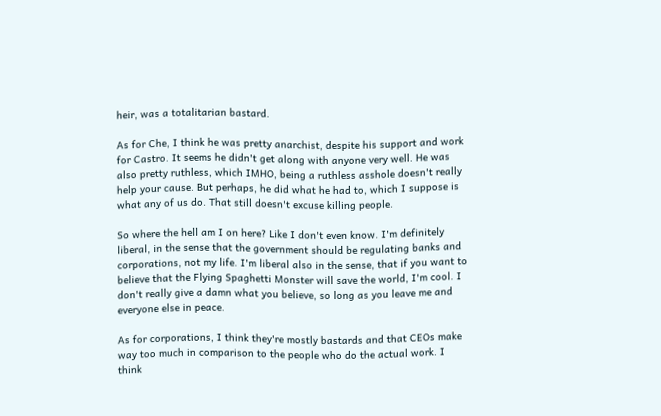heir, was a totalitarian bastard.

As for Che, I think he was pretty anarchist, despite his support and work for Castro. It seems he didn't get along with anyone very well. He was also pretty ruthless, which IMHO, being a ruthless asshole doesn't really help your cause. But perhaps, he did what he had to, which I suppose is what any of us do. That still doesn't excuse killing people.

So where the hell am I on here? Like I don't even know. I'm definitely liberal, in the sense that the government should be regulating banks and corporations, not my life. I'm liberal also in the sense, that if you want to believe that the Flying Spaghetti Monster will save the world, I'm cool. I don't really give a damn what you believe, so long as you leave me and everyone else in peace.

As for corporations, I think they're mostly bastards and that CEOs make way too much in comparison to the people who do the actual work. I think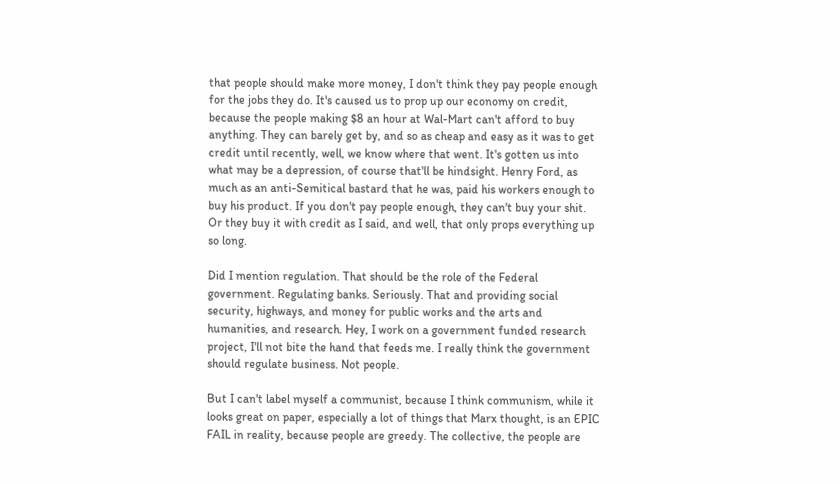that people should make more money, I don't think they pay people enough for the jobs they do. It's caused us to prop up our economy on credit, because the people making $8 an hour at Wal-Mart can't afford to buy anything. They can barely get by, and so as cheap and easy as it was to get credit until recently, well, we know where that went. It's gotten us into what may be a depression, of course that'll be hindsight. Henry Ford, as much as an anti-Semitical bastard that he was, paid his workers enough to buy his product. If you don't pay people enough, they can't buy your shit. Or they buy it with credit as I said, and well, that only props everything up so long.

Did I mention regulation. That should be the role of the Federal government. Regulating banks. Seriously. That and providing social security, highways, and money for public works and the arts and humanities, and research. Hey, I work on a government funded research project, I'll not bite the hand that feeds me. I really think the government should regulate business. Not people.

But I can't label myself a communist, because I think communism, while it looks great on paper, especially a lot of things that Marx thought, is an EPIC FAIL in reality, because people are greedy. The collective, the people are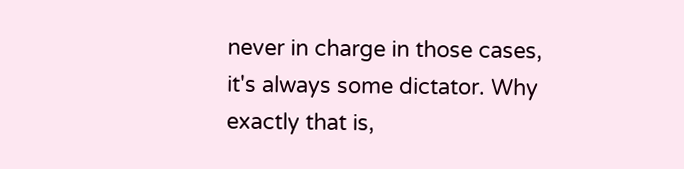never in charge in those cases, it's always some dictator. Why exactly that is,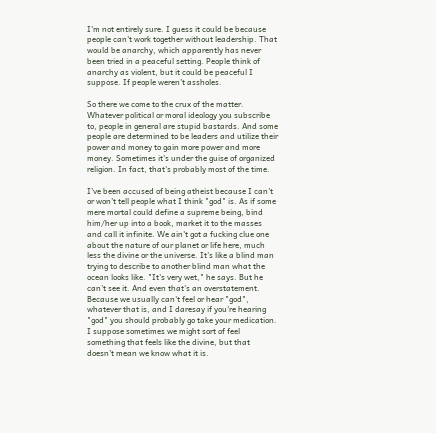I'm not entirely sure. I guess it could be because people can't work together without leadership. That would be anarchy, which apparently has never been tried in a peaceful setting. People think of anarchy as violent, but it could be peaceful I suppose. If people weren't assholes.

So there we come to the crux of the matter. Whatever political or moral ideology you subscribe to, people in general are stupid bastards. And some people are determined to be leaders and utilize their power and money to gain more power and more money. Sometimes it's under the guise of organized religion. In fact, that's probably most of the time.

I've been accused of being atheist because I can't or won't tell people what I think "god" is. As if some mere mortal could define a supreme being, bind him/her up into a book, market it to the masses and call it infinite. We ain't got a fucking clue one about the nature of our planet or life here, much less the divine or the universe. It's like a blind man trying to describe to another blind man what the ocean looks like. "It's very wet," he says. But he can't see it. And even that's an overstatement. Because we usually can't feel or hear "god", whatever that is, and I daresay if you're hearing "god" you should probably go take your medication. I suppose sometimes we might sort of feel something that feels like the divine, but that doesn't mean we know what it is.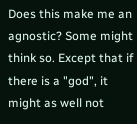Does this make me an agnostic? Some might think so. Except that if there is a "god", it might as well not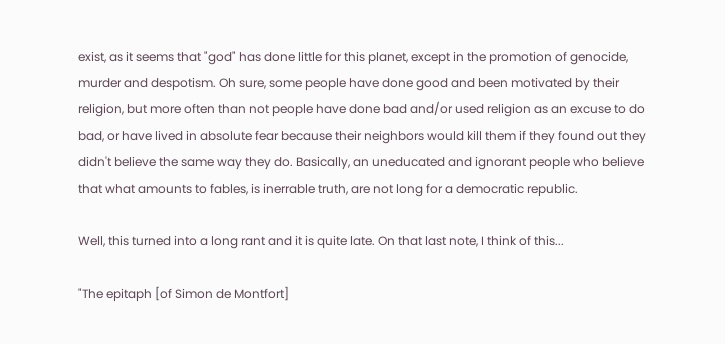exist, as it seems that "god" has done little for this planet, except in the promotion of genocide, murder and despotism. Oh sure, some people have done good and been motivated by their religion, but more often than not people have done bad and/or used religion as an excuse to do bad, or have lived in absolute fear because their neighbors would kill them if they found out they didn't believe the same way they do. Basically, an uneducated and ignorant people who believe that what amounts to fables, is inerrable truth, are not long for a democratic republic.

Well, this turned into a long rant and it is quite late. On that last note, I think of this...

"The epitaph [of Simon de Montfort]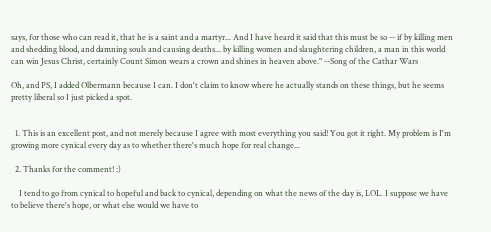says, for those who can read it, that he is a saint and a martyr... And I have heard it said that this must be so -- if by killing men and shedding blood, and damning souls and causing deaths... by killing women and slaughtering children, a man in this world can win Jesus Christ, certainly Count Simon wears a crown and shines in heaven above." --Song of the Cathar Wars

Oh, and PS, I added Olbermann because I can. I don't claim to know where he actually stands on these things, but he seems pretty liberal so I just picked a spot.


  1. This is an excellent post, and not merely because I agree with most everything you said! You got it right. My problem is I'm growing more cynical every day as to whether there's much hope for real change...

  2. Thanks for the comment! :)

    I tend to go from cynical to hopeful and back to cynical, depending on what the news of the day is, LOL. I suppose we have to believe there's hope, or what else would we have to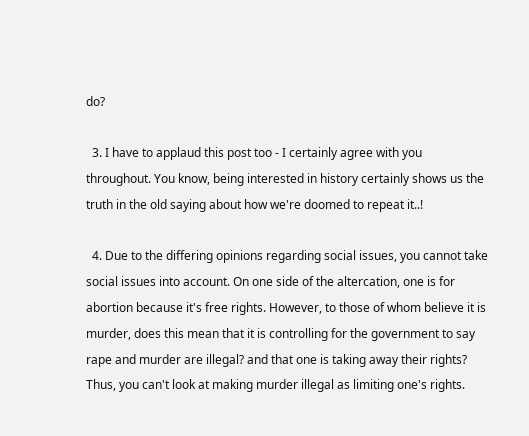do?

  3. I have to applaud this post too - I certainly agree with you throughout. You know, being interested in history certainly shows us the truth in the old saying about how we're doomed to repeat it..!

  4. Due to the differing opinions regarding social issues, you cannot take social issues into account. On one side of the altercation, one is for abortion because it's free rights. However, to those of whom believe it is murder, does this mean that it is controlling for the government to say rape and murder are illegal? and that one is taking away their rights? Thus, you can't look at making murder illegal as limiting one's rights.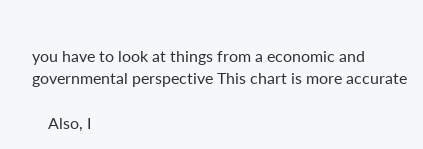you have to look at things from a economic and governmental perspective This chart is more accurate

    Also, I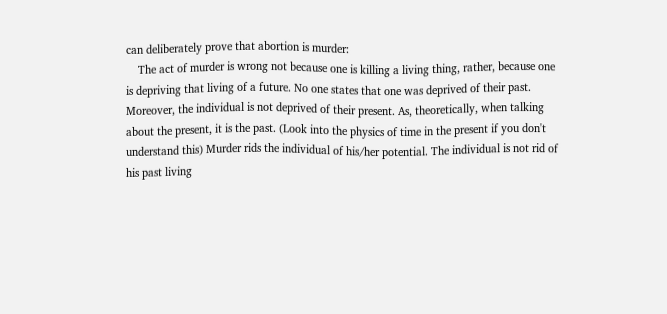can deliberately prove that abortion is murder:
    The act of murder is wrong not because one is killing a living thing, rather, because one is depriving that living of a future. No one states that one was deprived of their past. Moreover, the individual is not deprived of their present. As, theoretically, when talking about the present, it is the past. (Look into the physics of time in the present if you don't understand this) Murder rids the individual of his/her potential. The individual is not rid of his past living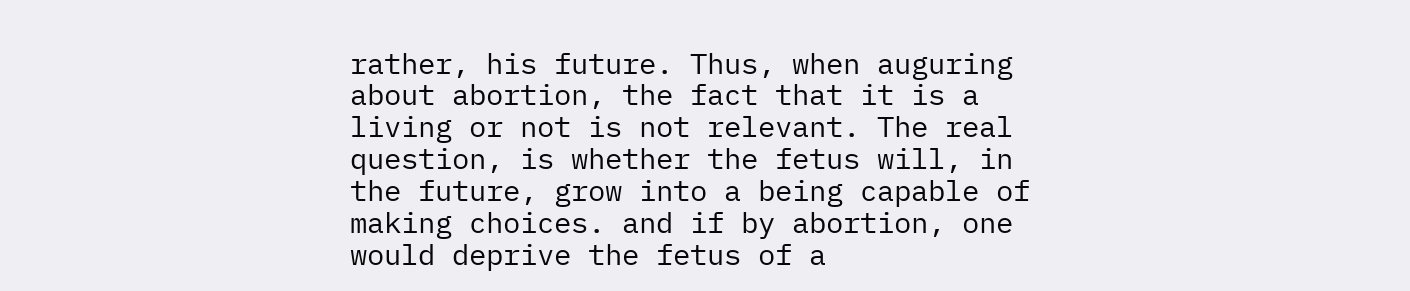rather, his future. Thus, when auguring about abortion, the fact that it is a living or not is not relevant. The real question, is whether the fetus will, in the future, grow into a being capable of making choices. and if by abortion, one would deprive the fetus of a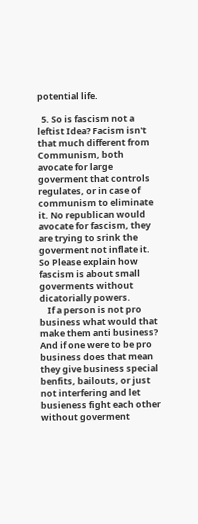potential life.

  5. So is fascism not a leftist Idea? Facism isn't that much different from Communism, both avocate for large goverment that controls regulates, or in case of communism to eliminate it. No republican would avocate for fascism, they are trying to srink the goverment not inflate it. So Please explain how fascism is about small goverments without dicatorially powers.
    If a person is not pro business what would that make them anti business? And if one were to be pro business does that mean they give business special benfits, bailouts, or just not interfering and let busieness fight each other without goverment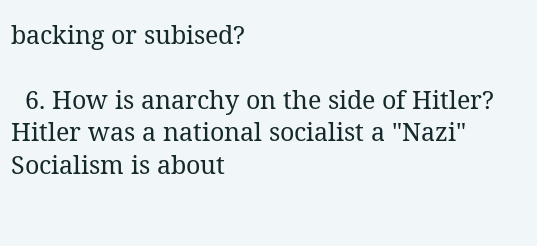backing or subised?

  6. How is anarchy on the side of Hitler? Hitler was a national socialist a "Nazi" Socialism is about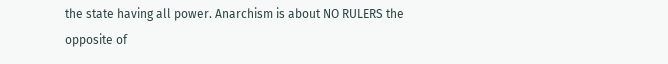the state having all power. Anarchism is about NO RULERS the opposite of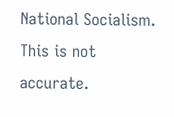National Socialism. This is not accurate.